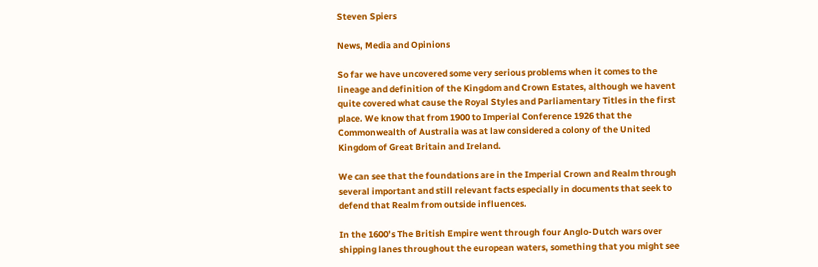Steven Spiers

News, Media and Opinions

So far we have uncovered some very serious problems when it comes to the lineage and definition of the Kingdom and Crown Estates, although we havent quite covered what cause the Royal Styles and Parliamentary Titles in the first place. We know that from 1900 to Imperial Conference 1926 that the Commonwealth of Australia was at law considered a colony of the United Kingdom of Great Britain and Ireland.

We can see that the foundations are in the Imperial Crown and Realm through several important and still relevant facts especially in documents that seek to defend that Realm from outside influences.

In the 1600’s The British Empire went through four Anglo-Dutch wars over shipping lanes throughout the european waters, something that you might see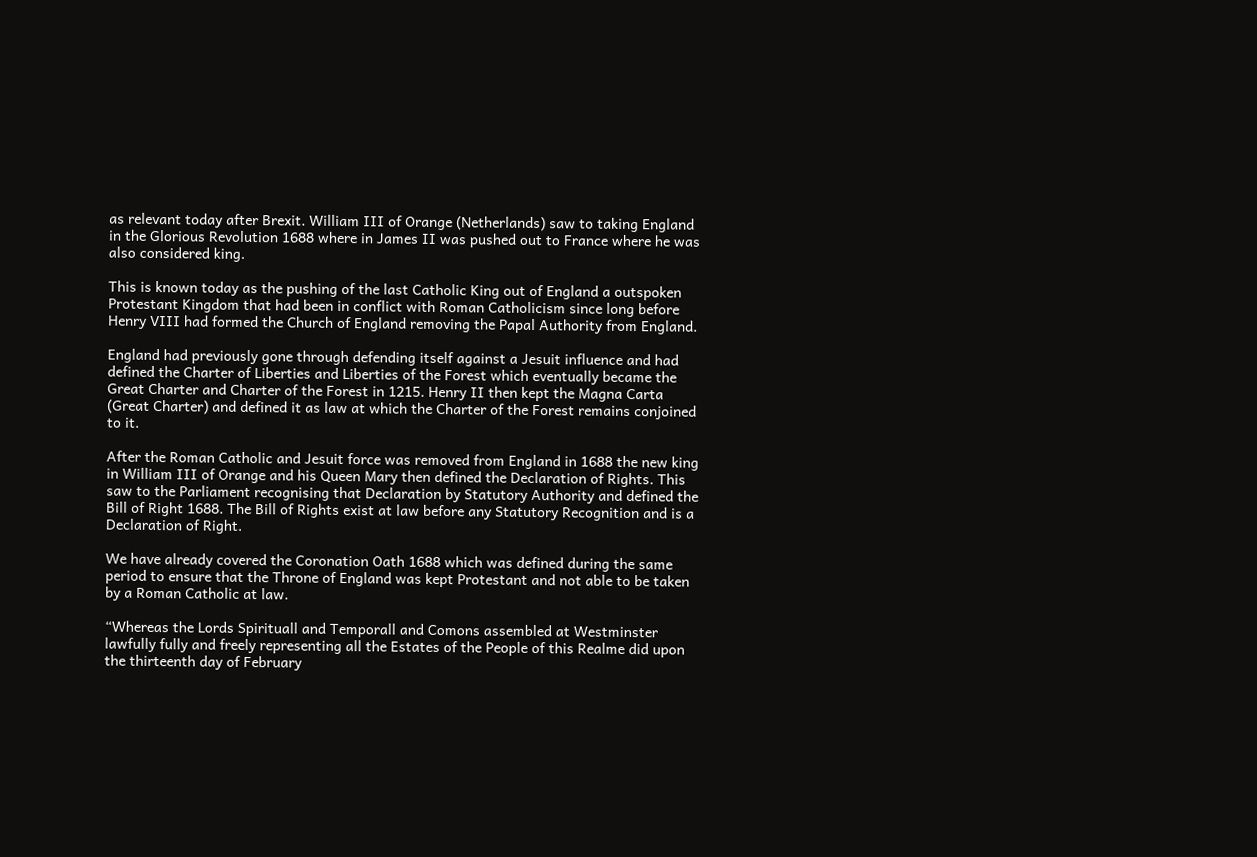as relevant today after Brexit. William III of Orange (Netherlands) saw to taking England in the Glorious Revolution 1688 where in James II was pushed out to France where he was also considered king.

This is known today as the pushing of the last Catholic King out of England a outspoken Protestant Kingdom that had been in conflict with Roman Catholicism since long before Henry VIII had formed the Church of England removing the Papal Authority from England.

England had previously gone through defending itself against a Jesuit influence and had defined the Charter of Liberties and Liberties of the Forest which eventually became the Great Charter and Charter of the Forest in 1215. Henry II then kept the Magna Carta (Great Charter) and defined it as law at which the Charter of the Forest remains conjoined to it.

After the Roman Catholic and Jesuit force was removed from England in 1688 the new king in William III of Orange and his Queen Mary then defined the Declaration of Rights. This saw to the Parliament recognising that Declaration by Statutory Authority and defined the Bill of Right 1688. The Bill of Rights exist at law before any Statutory Recognition and is a Declaration of Right.

We have already covered the Coronation Oath 1688 which was defined during the same period to ensure that the Throne of England was kept Protestant and not able to be taken by a Roman Catholic at law.

“Whereas the Lords Spirituall and Temporall and Comons assembled at Westminster lawfully fully and freely representing all the Estates of the People of this Realme did upon the thirteenth day of February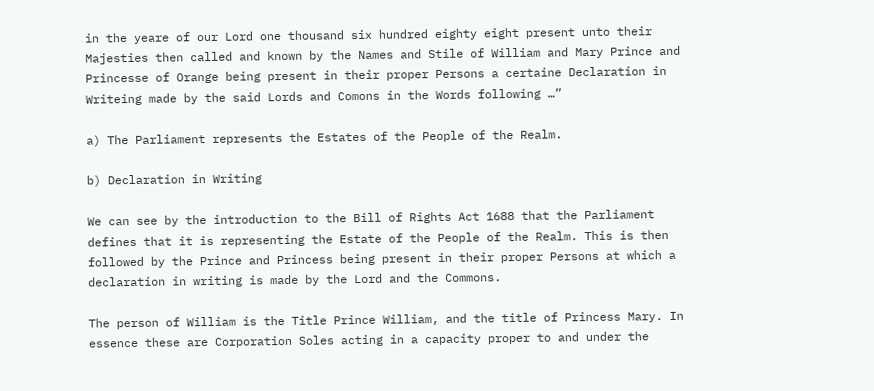in the yeare of our Lord one thousand six hundred eighty eight present unto their Majesties then called and known by the Names and Stile of William and Mary Prince and Princesse of Orange being present in their proper Persons a certaine Declaration in Writeing made by the said Lords and Comons in the Words following …”

a) The Parliament represents the Estates of the People of the Realm.

b) Declaration in Writing

We can see by the introduction to the Bill of Rights Act 1688 that the Parliament defines that it is representing the Estate of the People of the Realm. This is then followed by the Prince and Princess being present in their proper Persons at which a declaration in writing is made by the Lord and the Commons.

The person of William is the Title Prince William, and the title of Princess Mary. In essence these are Corporation Soles acting in a capacity proper to and under the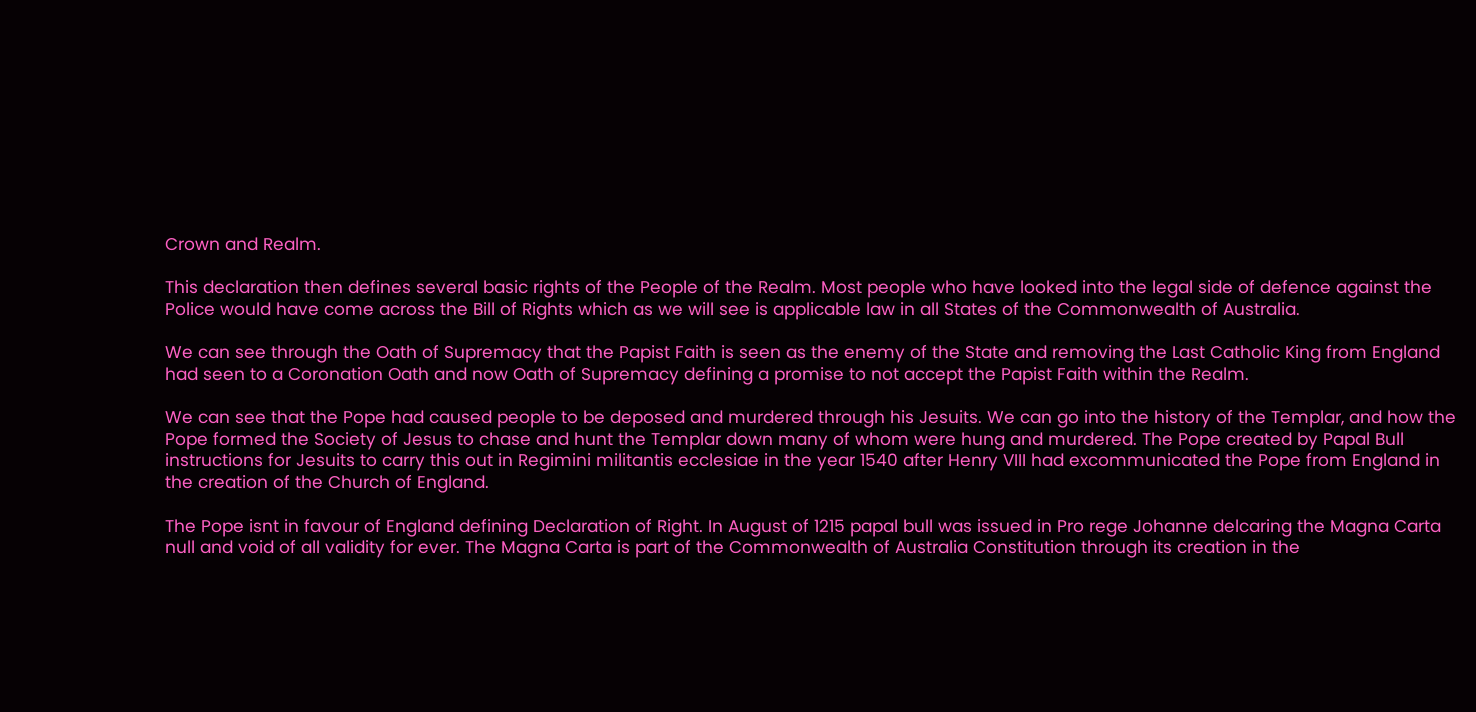Crown and Realm.

This declaration then defines several basic rights of the People of the Realm. Most people who have looked into the legal side of defence against the Police would have come across the Bill of Rights which as we will see is applicable law in all States of the Commonwealth of Australia.

We can see through the Oath of Supremacy that the Papist Faith is seen as the enemy of the State and removing the Last Catholic King from England had seen to a Coronation Oath and now Oath of Supremacy defining a promise to not accept the Papist Faith within the Realm.

We can see that the Pope had caused people to be deposed and murdered through his Jesuits. We can go into the history of the Templar, and how the Pope formed the Society of Jesus to chase and hunt the Templar down many of whom were hung and murdered. The Pope created by Papal Bull instructions for Jesuits to carry this out in Regimini militantis ecclesiae in the year 1540 after Henry VIII had excommunicated the Pope from England in the creation of the Church of England.

The Pope isnt in favour of England defining Declaration of Right. In August of 1215 papal bull was issued in Pro rege Johanne delcaring the Magna Carta null and void of all validity for ever. The Magna Carta is part of the Commonwealth of Australia Constitution through its creation in the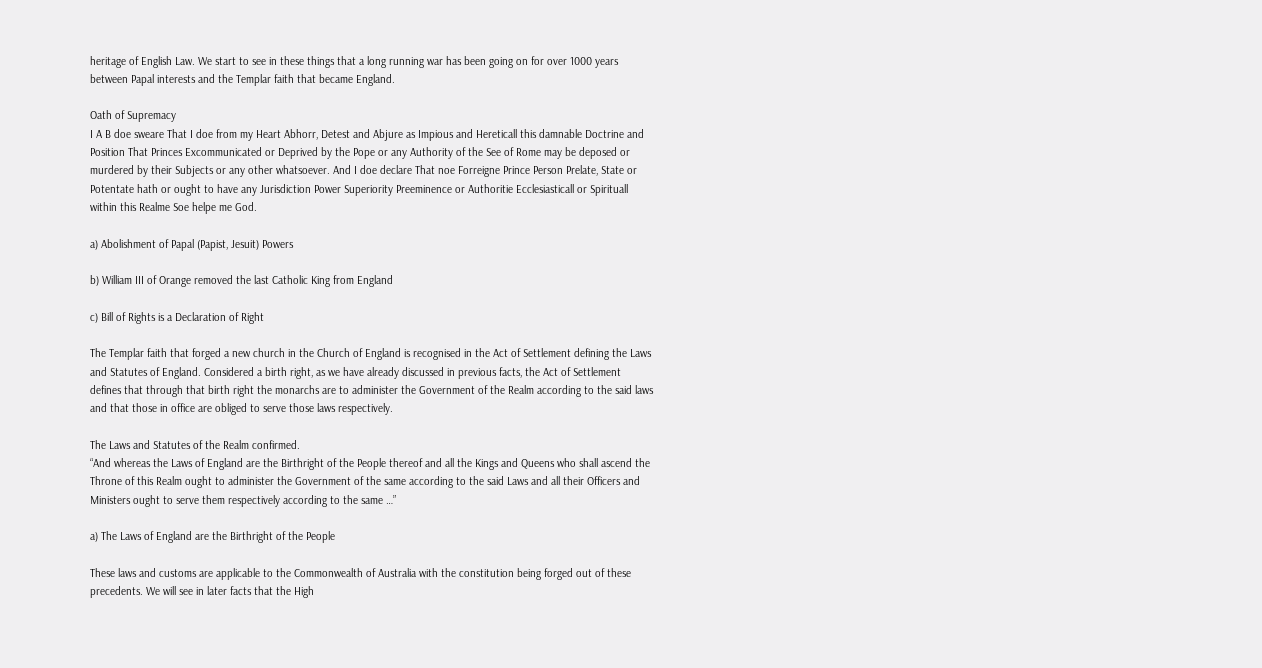heritage of English Law. We start to see in these things that a long running war has been going on for over 1000 years between Papal interests and the Templar faith that became England.

Oath of Supremacy
I A B doe sweare That I doe from my Heart Abhorr, Detest and Abjure as Impious and Hereticall this damnable Doctrine and Position That Princes Excommunicated or Deprived by the Pope or any Authority of the See of Rome may be deposed or murdered by their Subjects or any other whatsoever. And I doe declare That noe Forreigne Prince Person Prelate, State or Potentate hath or ought to have any Jurisdiction Power Superiority Preeminence or Authoritie Ecclesiasticall or Spirituall within this Realme Soe helpe me God.

a) Abolishment of Papal (Papist, Jesuit) Powers

b) William III of Orange removed the last Catholic King from England

c) Bill of Rights is a Declaration of Right

The Templar faith that forged a new church in the Church of England is recognised in the Act of Settlement defining the Laws and Statutes of England. Considered a birth right, as we have already discussed in previous facts, the Act of Settlement defines that through that birth right the monarchs are to administer the Government of the Realm according to the said laws and that those in office are obliged to serve those laws respectively.

The Laws and Statutes of the Realm confirmed.
“And whereas the Laws of England are the Birthright of the People thereof and all the Kings and Queens who shall ascend the Throne of this Realm ought to administer the Government of the same according to the said Laws and all their Officers and Ministers ought to serve them respectively according to the same …”

a) The Laws of England are the Birthright of the People

These laws and customs are applicable to the Commonwealth of Australia with the constitution being forged out of these precedents. We will see in later facts that the High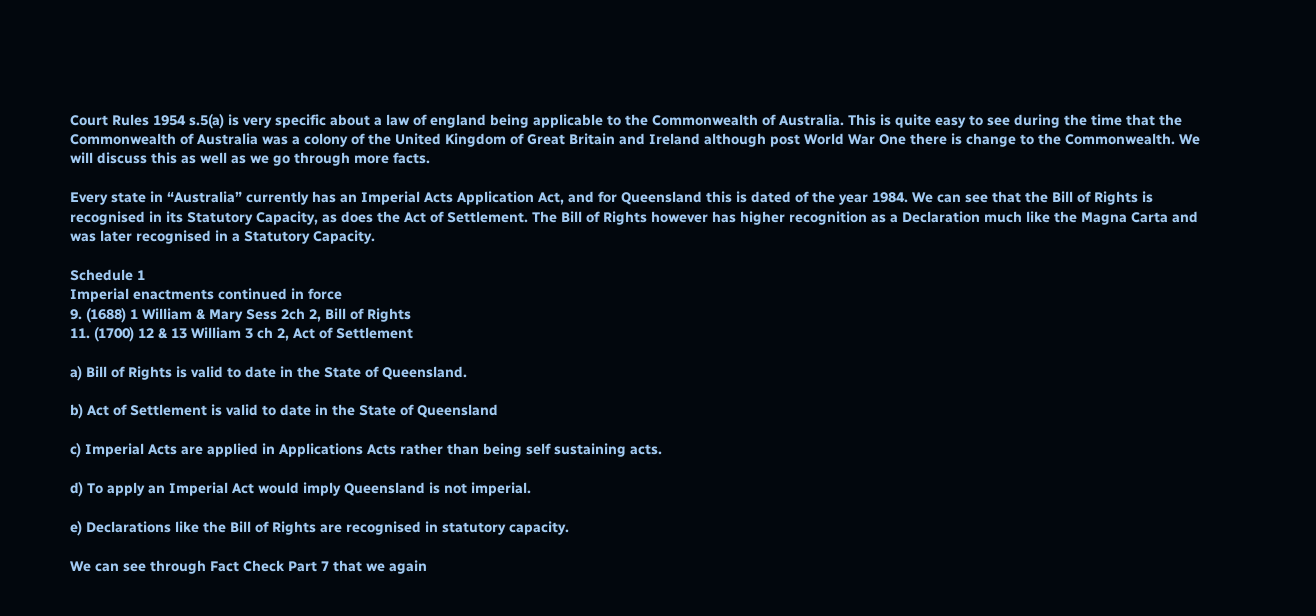Court Rules 1954 s.5(a) is very specific about a law of england being applicable to the Commonwealth of Australia. This is quite easy to see during the time that the Commonwealth of Australia was a colony of the United Kingdom of Great Britain and Ireland although post World War One there is change to the Commonwealth. We will discuss this as well as we go through more facts.

Every state in “Australia” currently has an Imperial Acts Application Act, and for Queensland this is dated of the year 1984. We can see that the Bill of Rights is recognised in its Statutory Capacity, as does the Act of Settlement. The Bill of Rights however has higher recognition as a Declaration much like the Magna Carta and was later recognised in a Statutory Capacity.

Schedule 1
Imperial enactments continued in force
9. (1688) 1 William & Mary Sess 2ch 2, Bill of Rights
11. (1700) 12 & 13 William 3 ch 2, Act of Settlement

a) Bill of Rights is valid to date in the State of Queensland.

b) Act of Settlement is valid to date in the State of Queensland

c) Imperial Acts are applied in Applications Acts rather than being self sustaining acts.

d) To apply an Imperial Act would imply Queensland is not imperial.

e) Declarations like the Bill of Rights are recognised in statutory capacity.

We can see through Fact Check Part 7 that we again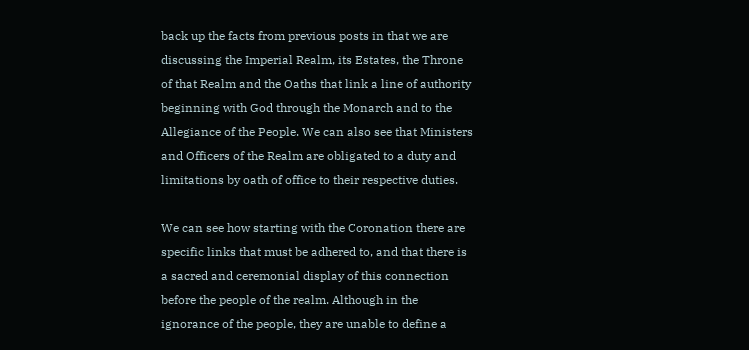back up the facts from previous posts in that we are discussing the Imperial Realm, its Estates, the Throne of that Realm and the Oaths that link a line of authority beginning with God through the Monarch and to the Allegiance of the People. We can also see that Ministers and Officers of the Realm are obligated to a duty and limitations by oath of office to their respective duties.

We can see how starting with the Coronation there are specific links that must be adhered to, and that there is a sacred and ceremonial display of this connection before the people of the realm. Although in the ignorance of the people, they are unable to define a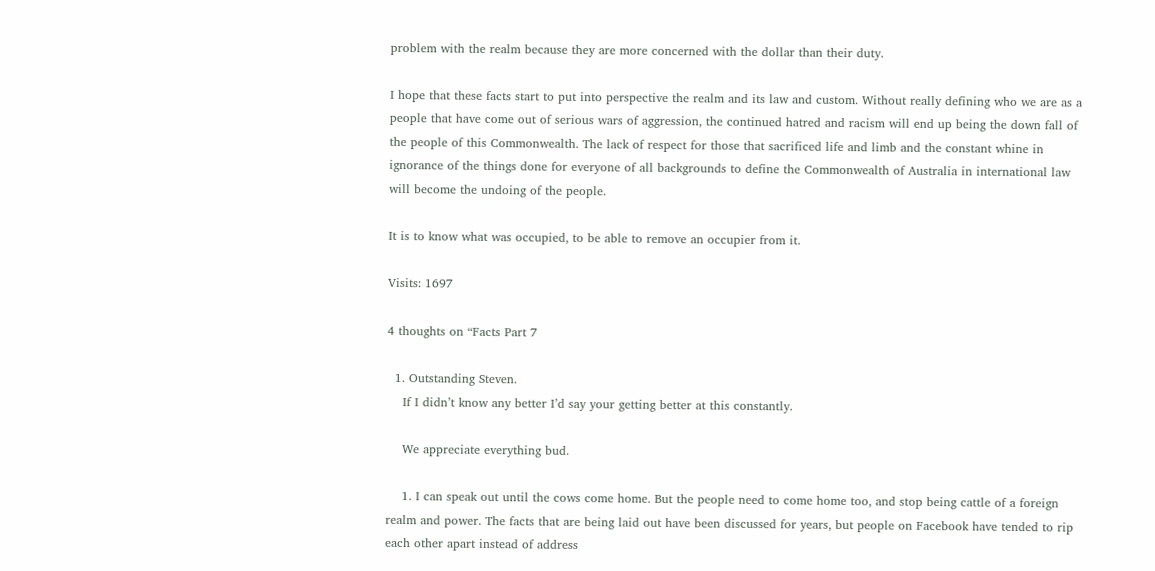problem with the realm because they are more concerned with the dollar than their duty.

I hope that these facts start to put into perspective the realm and its law and custom. Without really defining who we are as a people that have come out of serious wars of aggression, the continued hatred and racism will end up being the down fall of the people of this Commonwealth. The lack of respect for those that sacrificed life and limb and the constant whine in ignorance of the things done for everyone of all backgrounds to define the Commonwealth of Australia in international law will become the undoing of the people.

It is to know what was occupied, to be able to remove an occupier from it.

Visits: 1697

4 thoughts on “Facts Part 7

  1. Outstanding Steven.
    If I didn’t know any better I’d say your getting better at this constantly.

    We appreciate everything bud.

    1. I can speak out until the cows come home. But the people need to come home too, and stop being cattle of a foreign realm and power. The facts that are being laid out have been discussed for years, but people on Facebook have tended to rip each other apart instead of address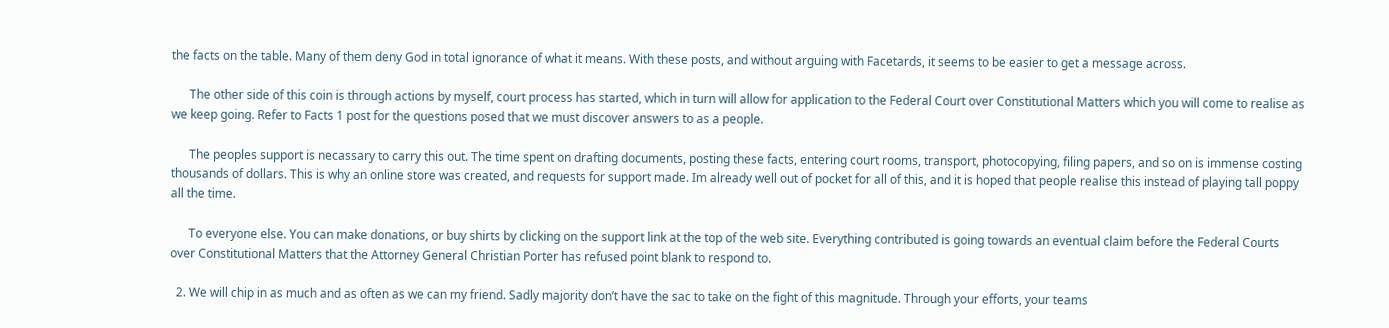the facts on the table. Many of them deny God in total ignorance of what it means. With these posts, and without arguing with Facetards, it seems to be easier to get a message across.

      The other side of this coin is through actions by myself, court process has started, which in turn will allow for application to the Federal Court over Constitutional Matters which you will come to realise as we keep going. Refer to Facts 1 post for the questions posed that we must discover answers to as a people.

      The peoples support is necassary to carry this out. The time spent on drafting documents, posting these facts, entering court rooms, transport, photocopying, filing papers, and so on is immense costing thousands of dollars. This is why an online store was created, and requests for support made. Im already well out of pocket for all of this, and it is hoped that people realise this instead of playing tall poppy all the time.

      To everyone else. You can make donations, or buy shirts by clicking on the support link at the top of the web site. Everything contributed is going towards an eventual claim before the Federal Courts over Constitutional Matters that the Attorney General Christian Porter has refused point blank to respond to.

  2. We will chip in as much and as often as we can my friend. Sadly majority don’t have the sac to take on the fight of this magnitude. Through your efforts, your teams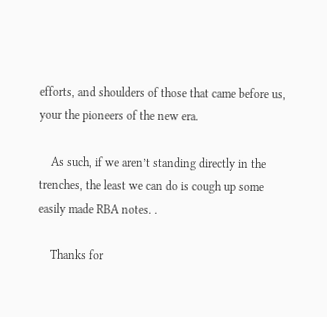efforts, and shoulders of those that came before us, your the pioneers of the new era.

    As such, if we aren’t standing directly in the trenches, the least we can do is cough up some easily made RBA notes. .

    Thanks for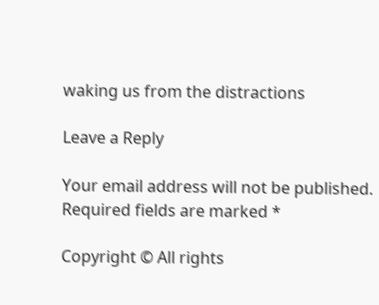waking us from the distractions

Leave a Reply

Your email address will not be published. Required fields are marked *

Copyright © All rights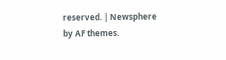reserved. | Newsphere by AF themes.